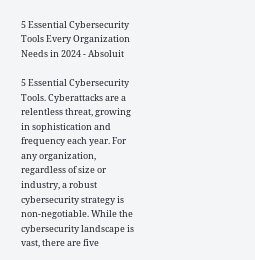5 Essential Cybersecurity Tools Every Organization Needs in 2024 - Absoluit

5 Essential Cybersecurity Tools. Cyberattacks are a relentless threat, growing in sophistication and frequency each year. For any organization, regardless of size or industry, a robust cybersecurity strategy is non-negotiable. While the cybersecurity landscape is vast, there are five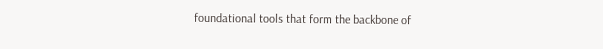foundational tools that form the backbone of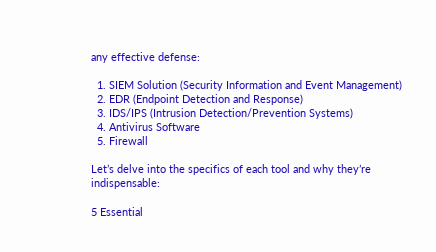any effective defense:

  1. SIEM Solution (Security Information and Event Management)
  2. EDR (Endpoint Detection and Response)
  3. IDS/IPS (Intrusion Detection/Prevention Systems)
  4. Antivirus Software
  5. Firewall

Let’s delve into the specifics of each tool and why they’re indispensable:

5 Essential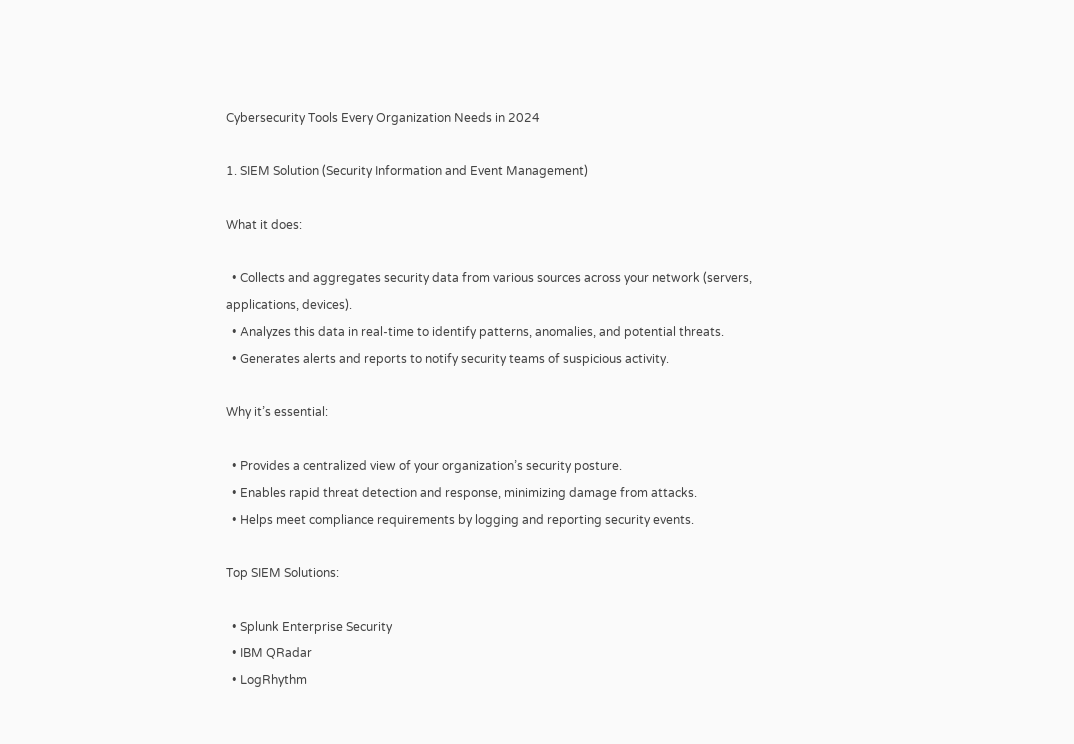Cybersecurity Tools Every Organization Needs in 2024

1. SIEM Solution (Security Information and Event Management)

What it does:

  • Collects and aggregates security data from various sources across your network (servers, applications, devices).
  • Analyzes this data in real-time to identify patterns, anomalies, and potential threats.
  • Generates alerts and reports to notify security teams of suspicious activity.

Why it’s essential:

  • Provides a centralized view of your organization’s security posture.
  • Enables rapid threat detection and response, minimizing damage from attacks.
  • Helps meet compliance requirements by logging and reporting security events.

Top SIEM Solutions:

  • Splunk Enterprise Security
  • IBM QRadar
  • LogRhythm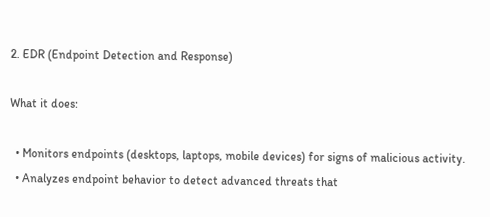2. EDR (Endpoint Detection and Response)

What it does:

  • Monitors endpoints (desktops, laptops, mobile devices) for signs of malicious activity.
  • Analyzes endpoint behavior to detect advanced threats that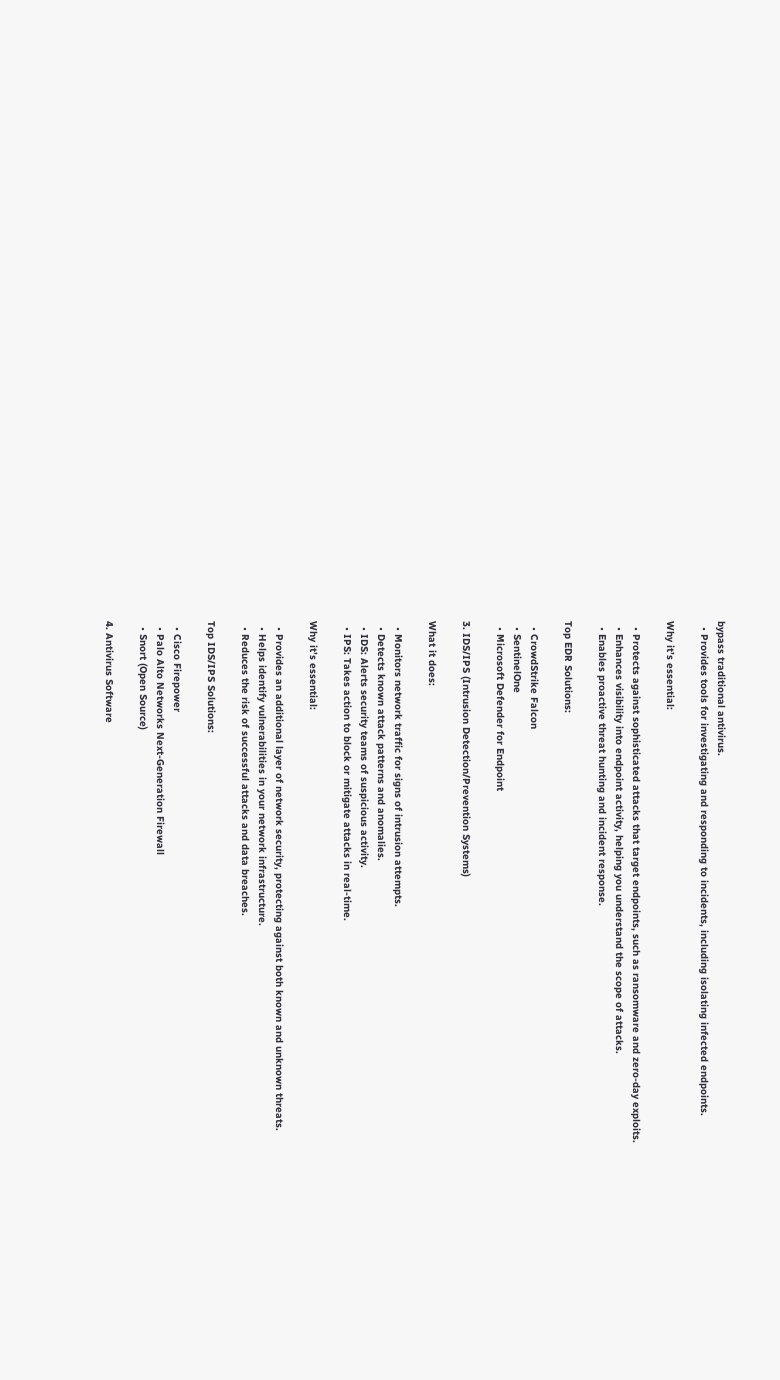bypass traditional antivirus.
  • Provides tools for investigating and responding to incidents, including isolating infected endpoints.

Why it’s essential:

  • Protects against sophisticated attacks that target endpoints, such as ransomware and zero-day exploits.
  • Enhances visibility into endpoint activity, helping you understand the scope of attacks.
  • Enables proactive threat hunting and incident response.

Top EDR Solutions:

  • CrowdStrike Falcon
  • SentinelOne
  • Microsoft Defender for Endpoint

3. IDS/IPS (Intrusion Detection/Prevention Systems)

What it does:

  • Monitors network traffic for signs of intrusion attempts.
  • Detects known attack patterns and anomalies.
  • IDS: Alerts security teams of suspicious activity.
  • IPS: Takes action to block or mitigate attacks in real-time.

Why it’s essential:

  • Provides an additional layer of network security, protecting against both known and unknown threats.
  • Helps identify vulnerabilities in your network infrastructure.
  • Reduces the risk of successful attacks and data breaches.

Top IDS/IPS Solutions:

  • Cisco Firepower
  • Palo Alto Networks Next-Generation Firewall
  • Snort (Open Source)

4. Antivirus Software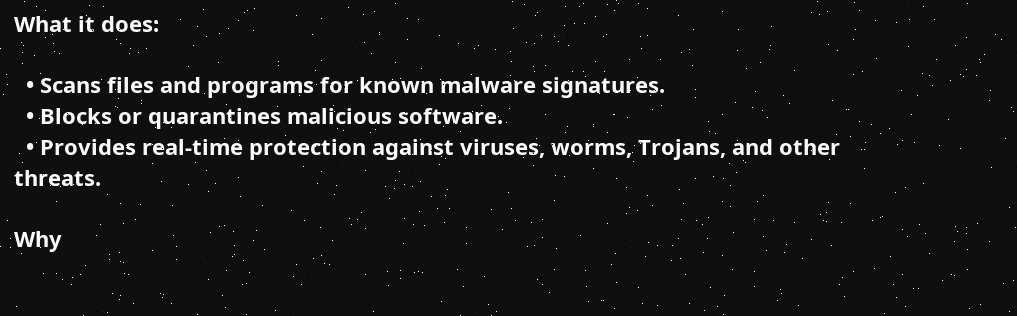What it does:

  • Scans files and programs for known malware signatures.
  • Blocks or quarantines malicious software.
  • Provides real-time protection against viruses, worms, Trojans, and other threats.

Why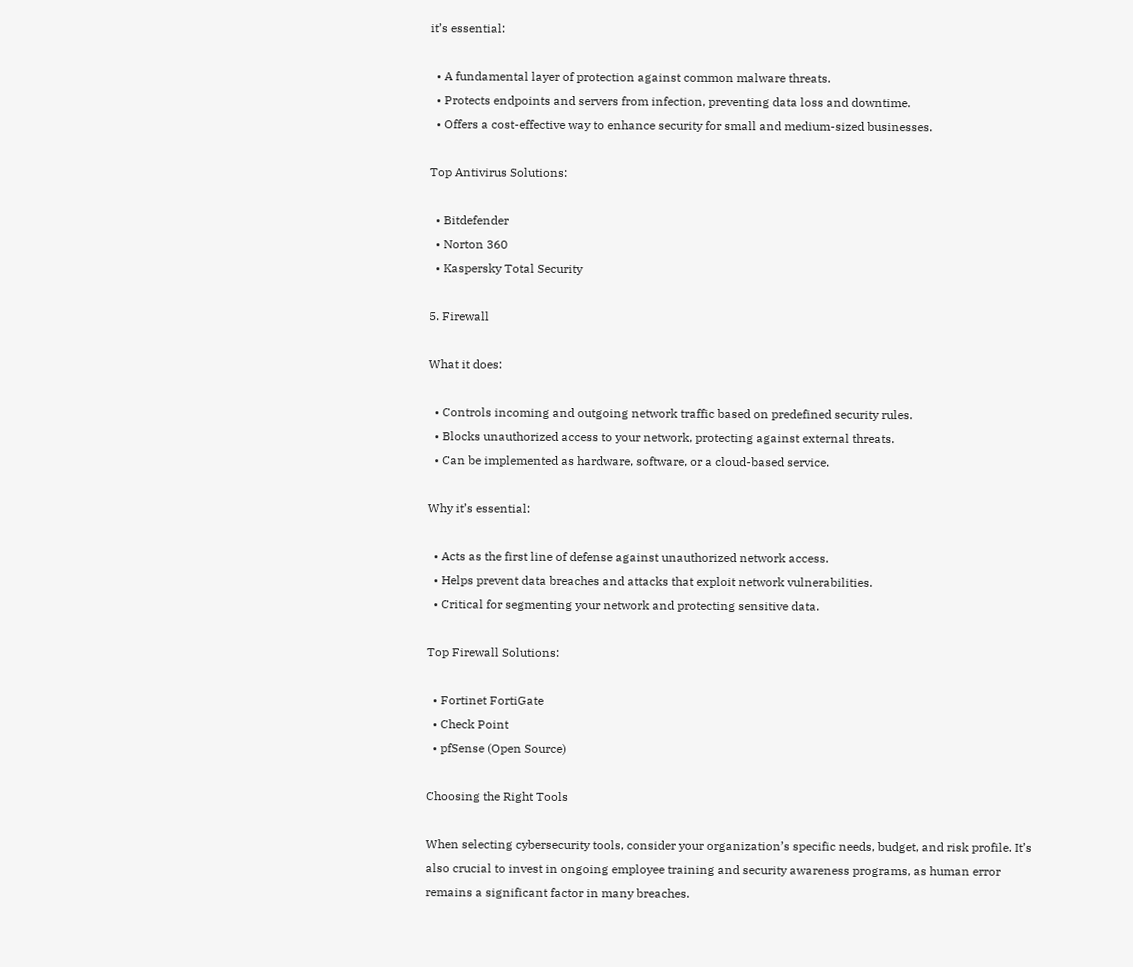it’s essential:

  • A fundamental layer of protection against common malware threats.
  • Protects endpoints and servers from infection, preventing data loss and downtime.
  • Offers a cost-effective way to enhance security for small and medium-sized businesses.

Top Antivirus Solutions:

  • Bitdefender
  • Norton 360
  • Kaspersky Total Security

5. Firewall

What it does:

  • Controls incoming and outgoing network traffic based on predefined security rules.
  • Blocks unauthorized access to your network, protecting against external threats.
  • Can be implemented as hardware, software, or a cloud-based service.

Why it’s essential:

  • Acts as the first line of defense against unauthorized network access.
  • Helps prevent data breaches and attacks that exploit network vulnerabilities.
  • Critical for segmenting your network and protecting sensitive data.

Top Firewall Solutions:

  • Fortinet FortiGate
  • Check Point
  • pfSense (Open Source)

Choosing the Right Tools

When selecting cybersecurity tools, consider your organization’s specific needs, budget, and risk profile. It’s also crucial to invest in ongoing employee training and security awareness programs, as human error remains a significant factor in many breaches.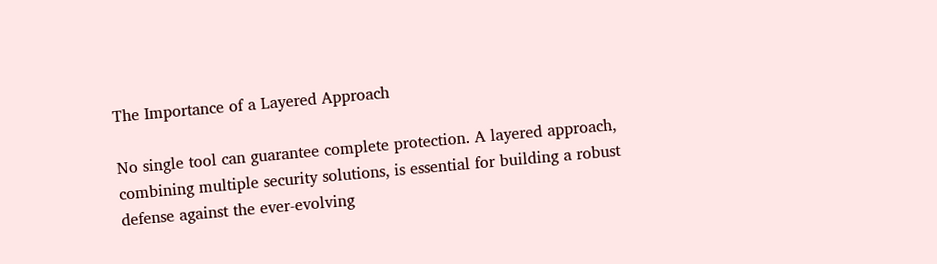The Importance of a Layered Approach

No single tool can guarantee complete protection. A layered approach, combining multiple security solutions, is essential for building a robust defense against the ever-evolving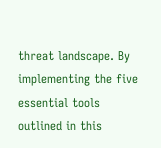threat landscape. By implementing the five essential tools outlined in this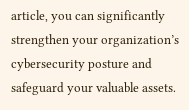article, you can significantly strengthen your organization’s cybersecurity posture and safeguard your valuable assets.